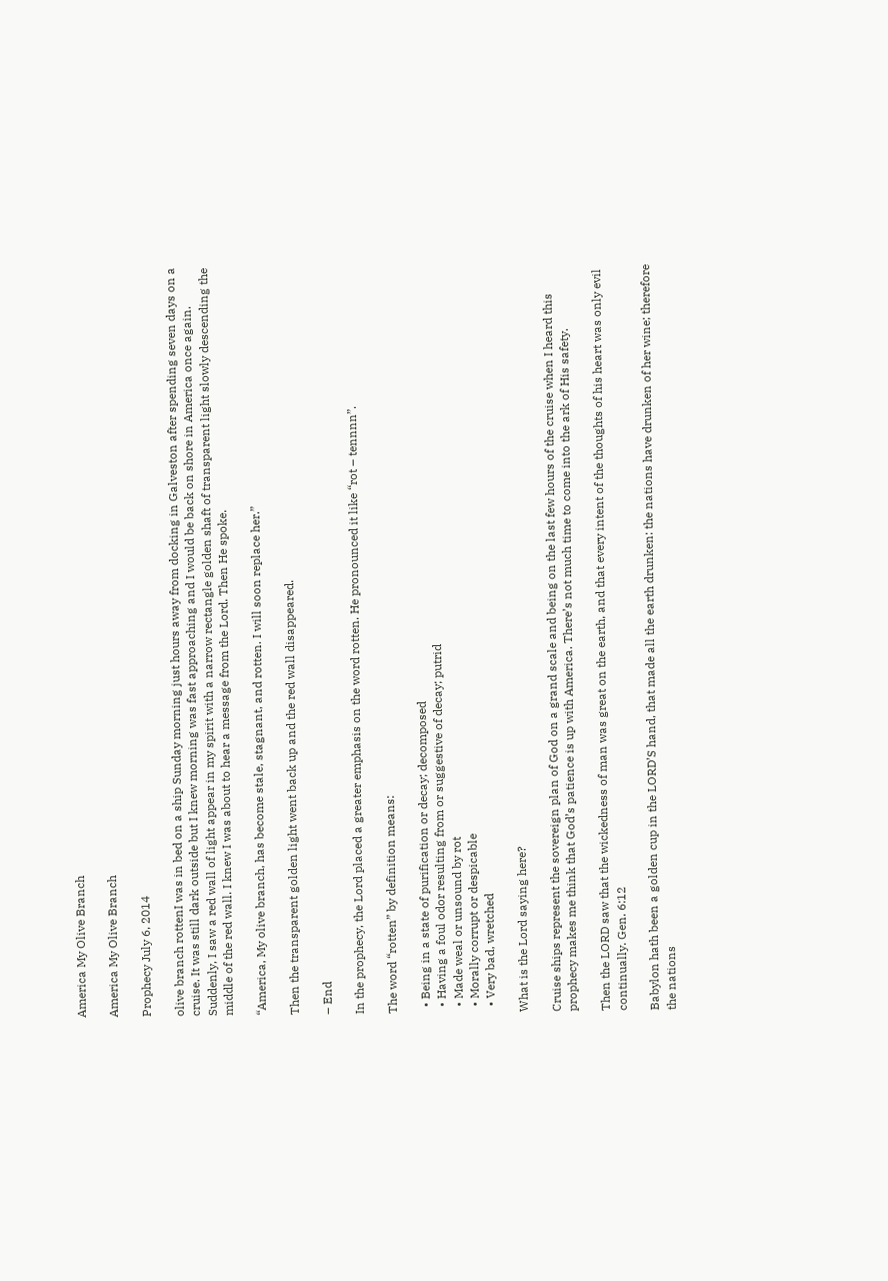America My Olive Branch

America My Olive Branch

Prophecy July 6, 2014

olive branch rottenI was in bed on a ship Sunday morning just hours away from docking in Galveston after spending seven days on a cruise. It was still dark outside but I knew morning was fast approaching and I would be back on shore in America once again. Suddenly, I saw a red wall of light appear in my spirit with a narrow rectangle golden shaft of transparent light slowly descending the middle of the red wall. I knew I was about to hear a message from the Lord. Then He spoke.

“America, My olive branch, has become stale, stagnant, and rotten. I will soon replace her.”

Then the transparent golden light went back up and the red wall disappeared.

– End

In the prophecy, the Lord placed a greater emphasis on the word rotten. He pronounced it like “rot – tennnn”.

The word “rotten” by definition means:

  • Being in a state of purification or decay; decomposed
  • Having a foul odor resulting from or suggestive of decay; putrid
  • Made weal or unsound by rot
  • Morally corrupt or despicable
  • Very bad, wretched

What is the Lord saying here?

Cruise ships represent the sovereign plan of God on a grand scale and being on the last few hours of the cruise when I heard this prophecy makes me think that God’s patience is up with America. There’s not much time to come into the ark of His safety.

Then the LORD saw that the wickedness of man was great on the earth, and that every intent of the thoughts of his heart was only evil continually. Gen. 6:12

Babylon hath been a golden cup in the LORD’S hand, that made all the earth drunken: the nations have drunken of her wine; therefore the nations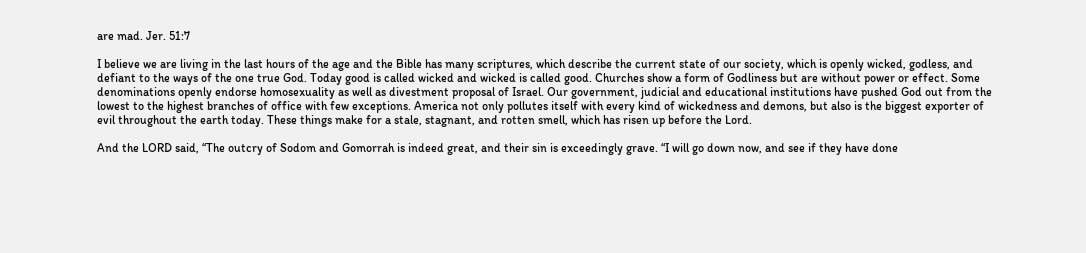are mad. Jer. 51:7

I believe we are living in the last hours of the age and the Bible has many scriptures, which describe the current state of our society, which is openly wicked, godless, and defiant to the ways of the one true God. Today good is called wicked and wicked is called good. Churches show a form of Godliness but are without power or effect. Some denominations openly endorse homosexuality as well as divestment proposal of Israel. Our government, judicial and educational institutions have pushed God out from the lowest to the highest branches of office with few exceptions. America not only pollutes itself with every kind of wickedness and demons, but also is the biggest exporter of evil throughout the earth today. These things make for a stale, stagnant, and rotten smell, which has risen up before the Lord.

And the LORD said, “The outcry of Sodom and Gomorrah is indeed great, and their sin is exceedingly grave. “I will go down now, and see if they have done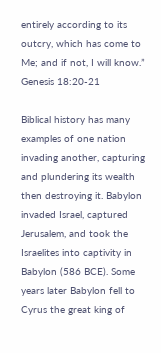entirely according to its outcry, which has come to Me; and if not, I will know.” Genesis 18:20-21

Biblical history has many examples of one nation invading another, capturing and plundering its wealth then destroying it. Babylon invaded Israel, captured Jerusalem, and took the Israelites into captivity in Babylon (586 BCE). Some years later Babylon fell to Cyrus the great king of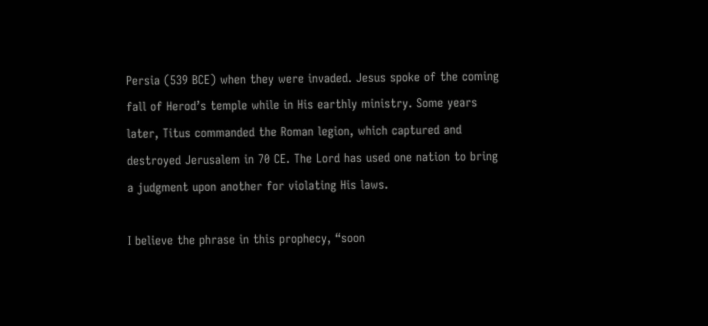Persia (539 BCE) when they were invaded. Jesus spoke of the coming fall of Herod’s temple while in His earthly ministry. Some years later, Titus commanded the Roman legion, which captured and destroyed Jerusalem in 70 CE. The Lord has used one nation to bring a judgment upon another for violating His laws.

I believe the phrase in this prophecy, “soon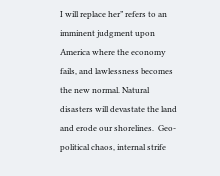I will replace her” refers to an imminent judgment upon America where the economy fails, and lawlessness becomes the new normal. Natural disasters will devastate the land and erode our shorelines.  Geo-political chaos, internal strife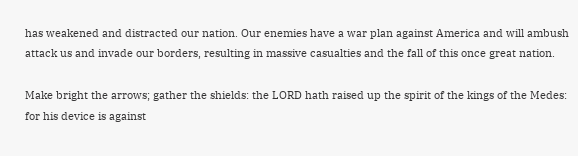has weakened and distracted our nation. Our enemies have a war plan against America and will ambush attack us and invade our borders, resulting in massive casualties and the fall of this once great nation.

Make bright the arrows; gather the shields: the LORD hath raised up the spirit of the kings of the Medes: for his device is against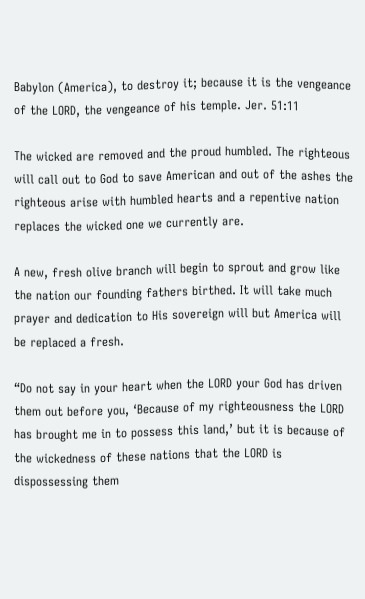Babylon (America), to destroy it; because it is the vengeance of the LORD, the vengeance of his temple. Jer. 51:11

The wicked are removed and the proud humbled. The righteous will call out to God to save American and out of the ashes the righteous arise with humbled hearts and a repentive nation replaces the wicked one we currently are.

A new, fresh olive branch will begin to sprout and grow like the nation our founding fathers birthed. It will take much prayer and dedication to His sovereign will but America will be replaced a fresh.

“Do not say in your heart when the LORD your God has driven them out before you, ‘Because of my righteousness the LORD has brought me in to possess this land,’ but it is because of the wickedness of these nations that the LORD is dispossessing them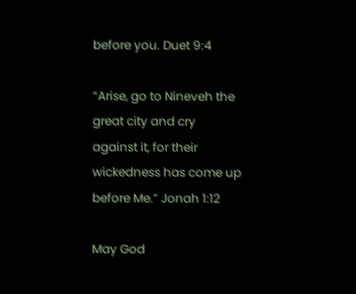before you. Duet 9:4

“Arise, go to Nineveh the great city and cry against it, for their wickedness has come up before Me.” Jonah 1:12

May God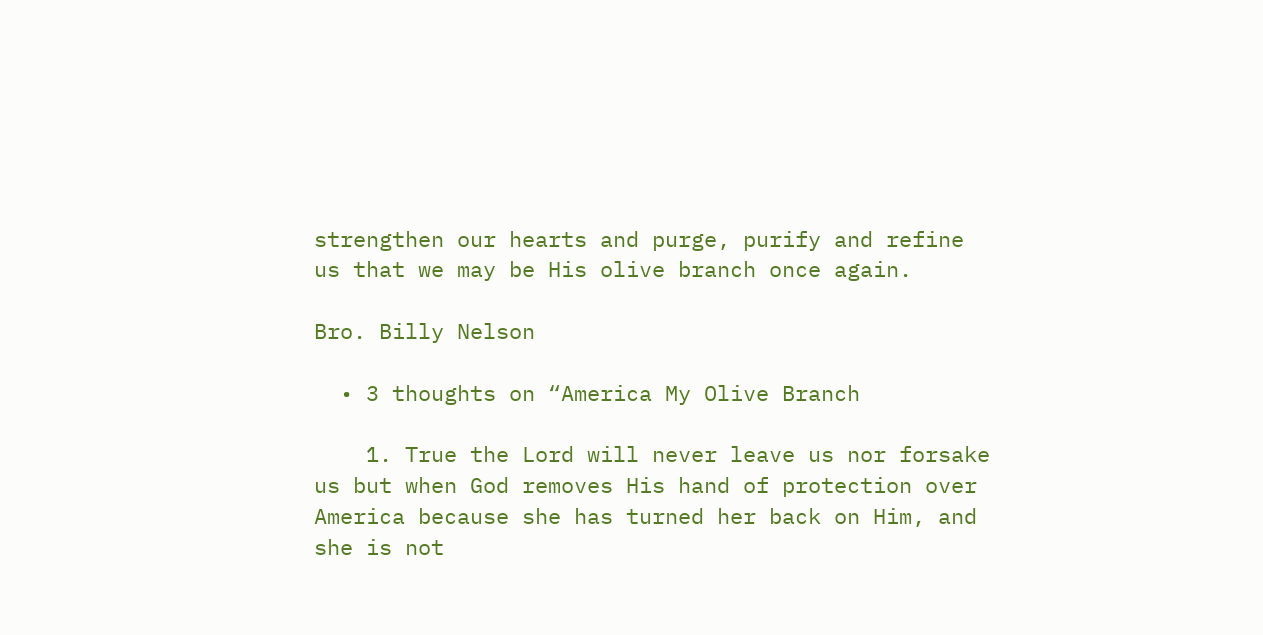strengthen our hearts and purge, purify and refine us that we may be His olive branch once again.

Bro. Billy Nelson

  • 3 thoughts on “America My Olive Branch

    1. True the Lord will never leave us nor forsake us but when God removes His hand of protection over America because she has turned her back on Him, and she is not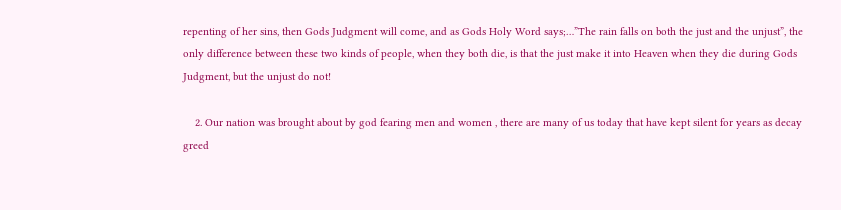repenting of her sins, then Gods Judgment will come, and as Gods Holy Word says;…”The rain falls on both the just and the unjust”, the only difference between these two kinds of people, when they both die, is that the just make it into Heaven when they die during Gods Judgment, but the unjust do not!

    2. Our nation was brought about by god fearing men and women , there are many of us today that have kept silent for years as decay greed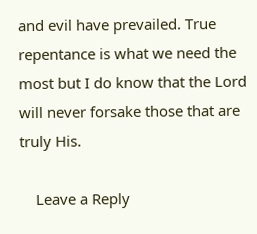and evil have prevailed. True repentance is what we need the most but I do know that the Lord will never forsake those that are truly His.

    Leave a Reply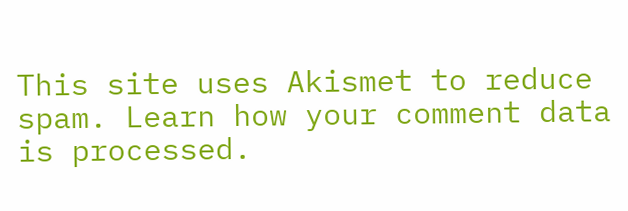This site uses Akismet to reduce spam. Learn how your comment data is processed.